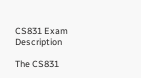CS831 Exam Description

The CS831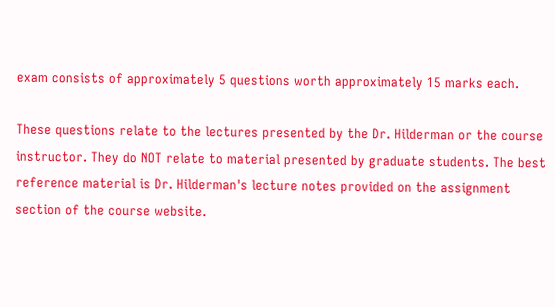exam consists of approximately 5 questions worth approximately 15 marks each.

These questions relate to the lectures presented by the Dr. Hilderman or the course instructor. They do NOT relate to material presented by graduate students. The best reference material is Dr. Hilderman's lecture notes provided on the assignment section of the course website.